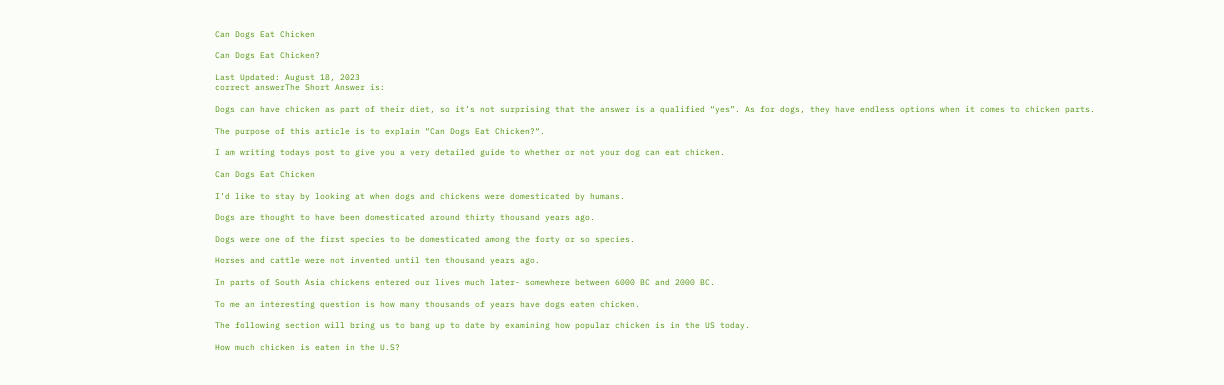Can Dogs Eat Chicken

Can Dogs Eat Chicken?

Last Updated: August 18, 2023
correct answerThe Short Answer is:

Dogs can have chicken as part of their diet, so it’s not surprising that the answer is a qualified “yes”. As for dogs, they have endless options when it comes to chicken parts.

The purpose of this article is to explain “Can Dogs Eat Chicken?“.

I am writing todays post to give you a very detailed guide to whether or not your dog can eat chicken.

Can Dogs Eat Chicken

I’d like to stay by looking at when dogs and chickens were domesticated by humans.

Dogs are thought to have been domesticated around thirty thousand years ago.

Dogs were one of the first species to be domesticated among the forty or so species.

Horses and cattle were not invented until ten thousand years ago.

In parts of South Asia chickens entered our lives much later- somewhere between 6000 BC and 2000 BC.

To me an interesting question is how many thousands of years have dogs eaten chicken.

The following section will bring us to bang up to date by examining how popular chicken is in the US today.

How much chicken is eaten in the U.S?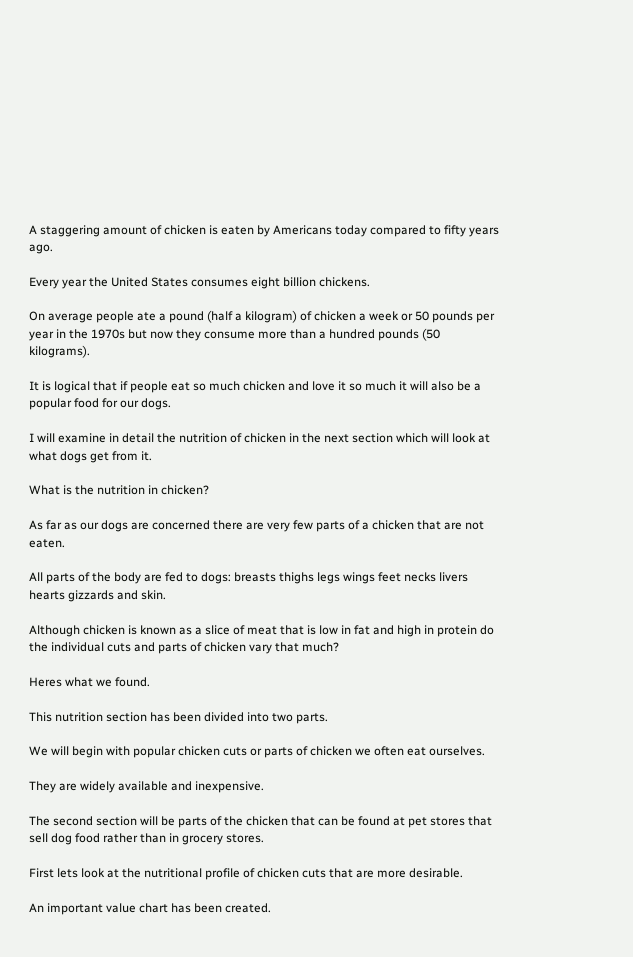A staggering amount of chicken is eaten by Americans today compared to fifty years ago.

Every year the United States consumes eight billion chickens.

On average people ate a pound (half a kilogram) of chicken a week or 50 pounds per year in the 1970s but now they consume more than a hundred pounds (50 kilograms).

It is logical that if people eat so much chicken and love it so much it will also be a popular food for our dogs.

I will examine in detail the nutrition of chicken in the next section which will look at what dogs get from it.

What is the nutrition in chicken?

As far as our dogs are concerned there are very few parts of a chicken that are not eaten.

All parts of the body are fed to dogs: breasts thighs legs wings feet necks livers hearts gizzards and skin.

Although chicken is known as a slice of meat that is low in fat and high in protein do the individual cuts and parts of chicken vary that much?

Heres what we found.

This nutrition section has been divided into two parts.

We will begin with popular chicken cuts or parts of chicken we often eat ourselves.

They are widely available and inexpensive.

The second section will be parts of the chicken that can be found at pet stores that sell dog food rather than in grocery stores.

First lets look at the nutritional profile of chicken cuts that are more desirable.

An important value chart has been created.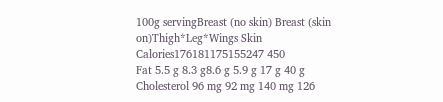100g servingBreast (no skin) Breast (skin on)Thigh*Leg*Wings Skin
Calories176181175155247 450
Fat 5.5 g 8.3 g8.6 g 5.9 g 17 g 40 g
Cholesterol 96 mg 92 mg 140 mg 126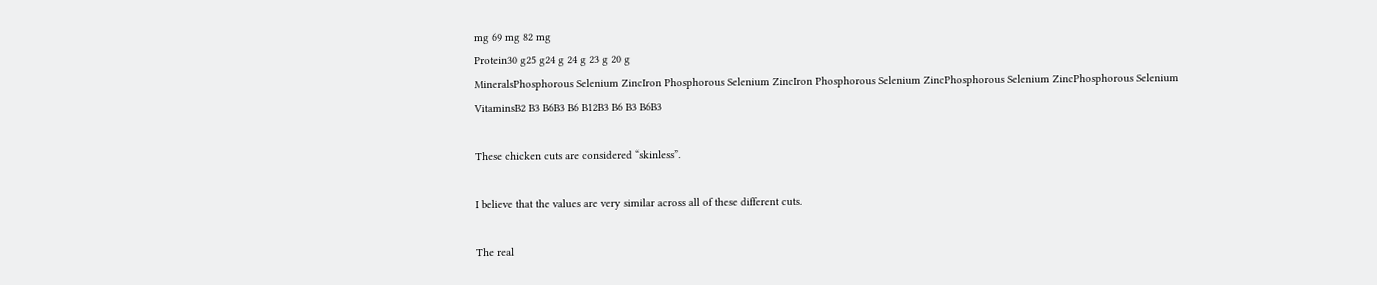mg 69 mg 82 mg
Protein30 g25 g24 g 24 g 23 g 20 g
MineralsPhosphorous Selenium ZincIron Phosphorous Selenium ZincIron Phosphorous Selenium ZincPhosphorous Selenium ZincPhosphorous Selenium
VitaminsB2 B3 B6B3 B6 B12B3 B6 B3 B6B3

These chicken cuts are considered “skinless”.

I believe that the values are very similar across all of these different cuts.

The real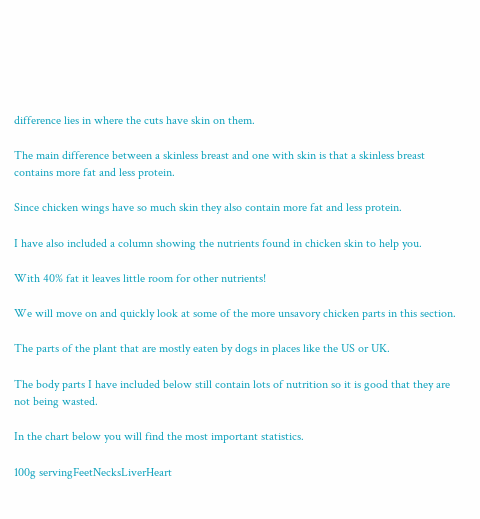difference lies in where the cuts have skin on them.

The main difference between a skinless breast and one with skin is that a skinless breast contains more fat and less protein.

Since chicken wings have so much skin they also contain more fat and less protein.

I have also included a column showing the nutrients found in chicken skin to help you.

With 40% fat it leaves little room for other nutrients!

We will move on and quickly look at some of the more unsavory chicken parts in this section.

The parts of the plant that are mostly eaten by dogs in places like the US or UK.

The body parts I have included below still contain lots of nutrition so it is good that they are not being wasted.

In the chart below you will find the most important statistics.

100g servingFeetNecksLiverHeart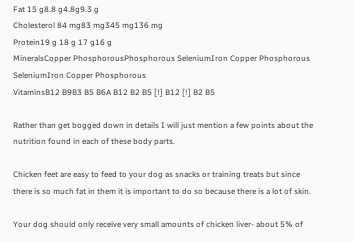Fat 15 g8.8 g4.8g9.3 g
Cholesterol 84 mg83 mg345 mg136 mg
Protein19 g 18 g 17 g16 g
MineralsCopper PhosphorousPhosphorous SeleniumIron Copper Phosphorous SeleniumIron Copper Phosphorous
VitaminsB12 B9B3 B5 B6A B12 B2 B5 [!] B12 [!] B2 B5

Rather than get bogged down in details I will just mention a few points about the nutrition found in each of these body parts.

Chicken feet are easy to feed to your dog as snacks or training treats but since there is so much fat in them it is important to do so because there is a lot of skin.

Your dog should only receive very small amounts of chicken liver- about 5% of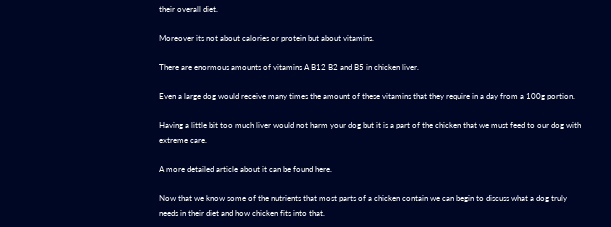their overall diet.

Moreover its not about calories or protein but about vitamins.

There are enormous amounts of vitamins A B12 B2 and B5 in chicken liver.

Even a large dog would receive many times the amount of these vitamins that they require in a day from a 100g portion.

Having a little bit too much liver would not harm your dog but it is a part of the chicken that we must feed to our dog with extreme care.

A more detailed article about it can be found here.

Now that we know some of the nutrients that most parts of a chicken contain we can begin to discuss what a dog truly needs in their diet and how chicken fits into that.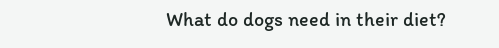What do dogs need in their diet?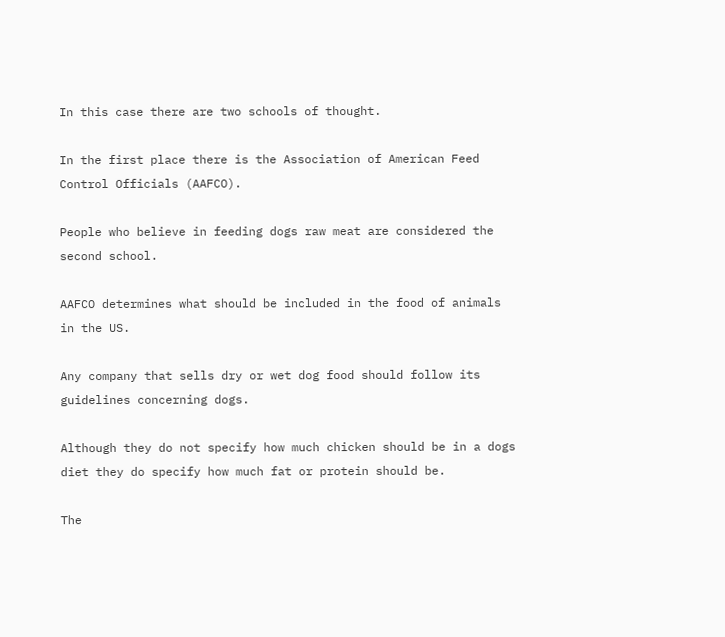In this case there are two schools of thought.

In the first place there is the Association of American Feed Control Officials (AAFCO).

People who believe in feeding dogs raw meat are considered the second school.

AAFCO determines what should be included in the food of animals in the US.

Any company that sells dry or wet dog food should follow its guidelines concerning dogs.

Although they do not specify how much chicken should be in a dogs diet they do specify how much fat or protein should be.

The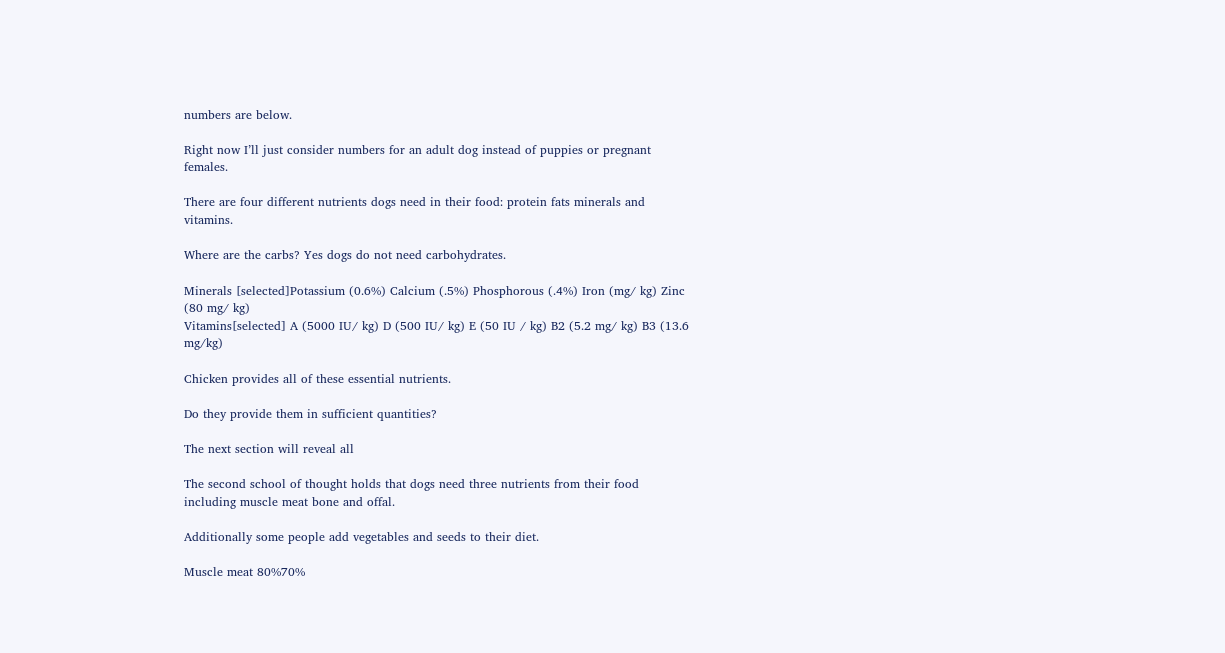numbers are below.

Right now I’ll just consider numbers for an adult dog instead of puppies or pregnant females.

There are four different nutrients dogs need in their food: protein fats minerals and vitamins.

Where are the carbs? Yes dogs do not need carbohydrates.

Minerals [selected]Potassium (0.6%) Calcium (.5%) Phosphorous (.4%) Iron (mg/ kg) Zinc (80 mg/ kg)
Vitamins[selected] A (5000 IU/ kg) D (500 IU/ kg) E (50 IU / kg) B2 (5.2 mg/ kg) B3 (13.6 mg/kg)

Chicken provides all of these essential nutrients.

Do they provide them in sufficient quantities?

The next section will reveal all

The second school of thought holds that dogs need three nutrients from their food including muscle meat bone and offal.

Additionally some people add vegetables and seeds to their diet.

Muscle meat 80%70%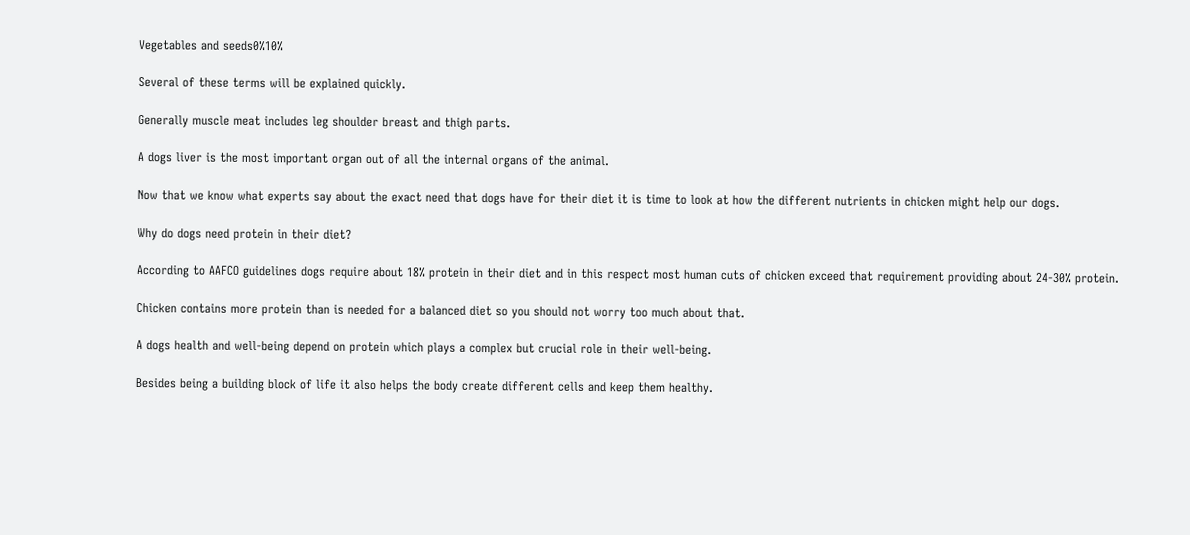Vegetables and seeds0%10%

Several of these terms will be explained quickly.

Generally muscle meat includes leg shoulder breast and thigh parts.

A dogs liver is the most important organ out of all the internal organs of the animal.

Now that we know what experts say about the exact need that dogs have for their diet it is time to look at how the different nutrients in chicken might help our dogs.

Why do dogs need protein in their diet?

According to AAFCO guidelines dogs require about 18% protein in their diet and in this respect most human cuts of chicken exceed that requirement providing about 24-30% protein.

Chicken contains more protein than is needed for a balanced diet so you should not worry too much about that.

A dogs health and well-being depend on protein which plays a complex but crucial role in their well-being.

Besides being a building block of life it also helps the body create different cells and keep them healthy.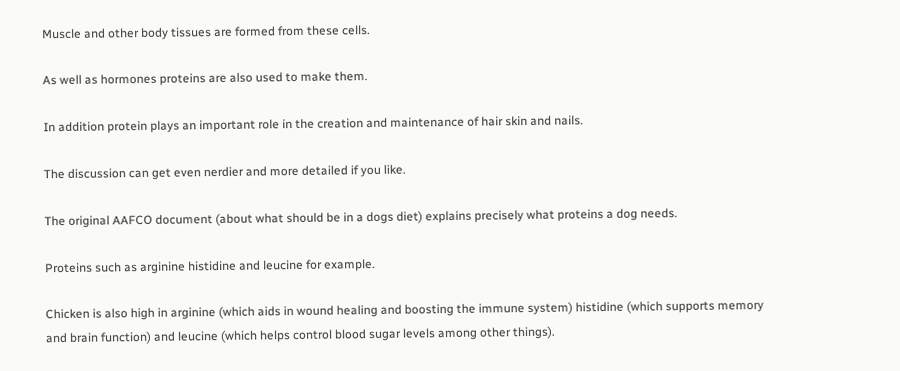Muscle and other body tissues are formed from these cells.

As well as hormones proteins are also used to make them.

In addition protein plays an important role in the creation and maintenance of hair skin and nails.

The discussion can get even nerdier and more detailed if you like.

The original AAFCO document (about what should be in a dogs diet) explains precisely what proteins a dog needs.

Proteins such as arginine histidine and leucine for example.

Chicken is also high in arginine (which aids in wound healing and boosting the immune system) histidine (which supports memory and brain function) and leucine (which helps control blood sugar levels among other things).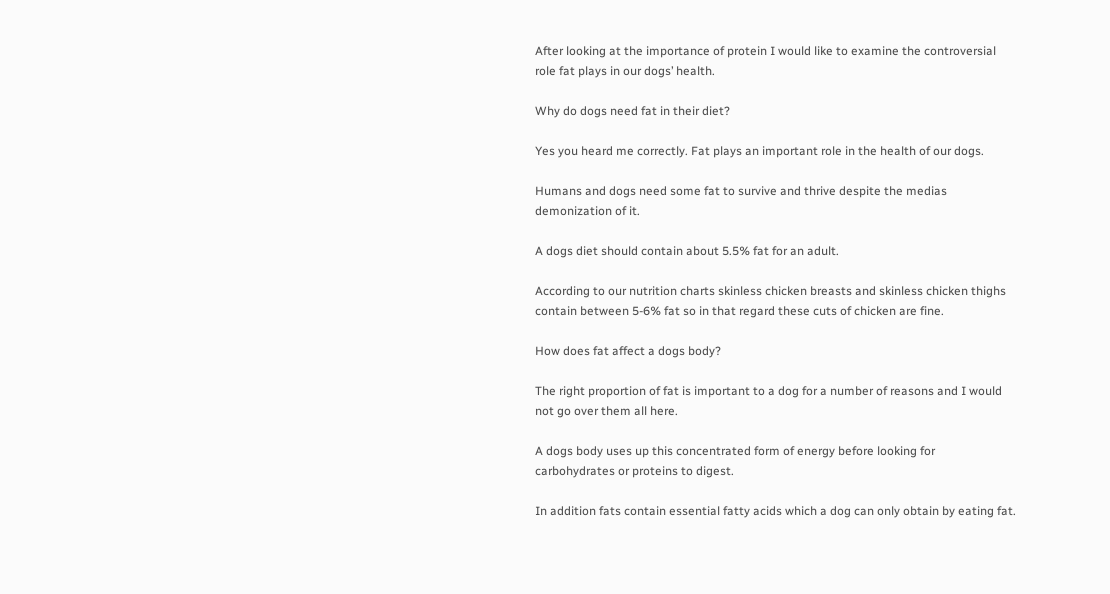After looking at the importance of protein I would like to examine the controversial role fat plays in our dogs’ health.

Why do dogs need fat in their diet?

Yes you heard me correctly. Fat plays an important role in the health of our dogs.

Humans and dogs need some fat to survive and thrive despite the medias demonization of it.

A dogs diet should contain about 5.5% fat for an adult.

According to our nutrition charts skinless chicken breasts and skinless chicken thighs contain between 5-6% fat so in that regard these cuts of chicken are fine.

How does fat affect a dogs body?

The right proportion of fat is important to a dog for a number of reasons and I would not go over them all here.

A dogs body uses up this concentrated form of energy before looking for carbohydrates or proteins to digest.

In addition fats contain essential fatty acids which a dog can only obtain by eating fat.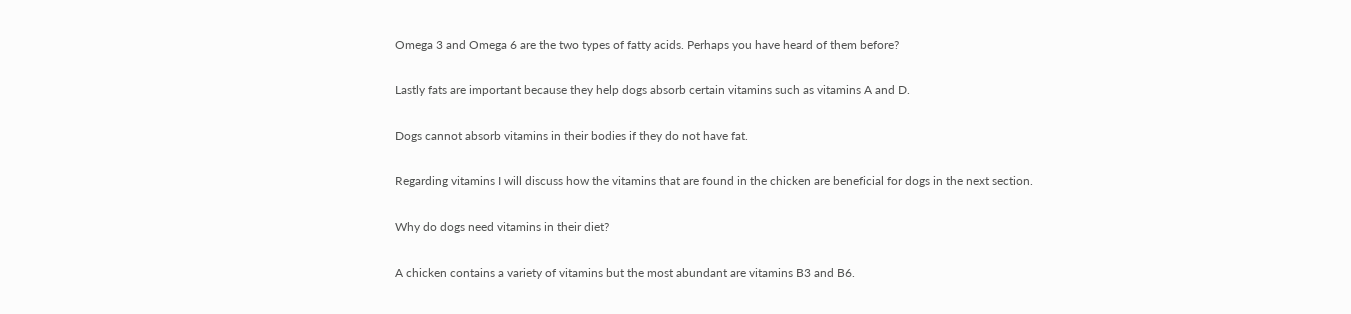Omega 3 and Omega 6 are the two types of fatty acids. Perhaps you have heard of them before?

Lastly fats are important because they help dogs absorb certain vitamins such as vitamins A and D.

Dogs cannot absorb vitamins in their bodies if they do not have fat.

Regarding vitamins I will discuss how the vitamins that are found in the chicken are beneficial for dogs in the next section.

Why do dogs need vitamins in their diet?

A chicken contains a variety of vitamins but the most abundant are vitamins B3 and B6.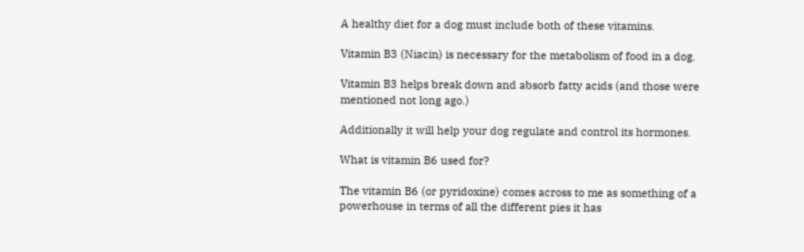A healthy diet for a dog must include both of these vitamins.

Vitamin B3 (Niacin) is necessary for the metabolism of food in a dog.

Vitamin B3 helps break down and absorb fatty acids (and those were mentioned not long ago.)

Additionally it will help your dog regulate and control its hormones.

What is vitamin B6 used for?

The vitamin B6 (or pyridoxine) comes across to me as something of a powerhouse in terms of all the different pies it has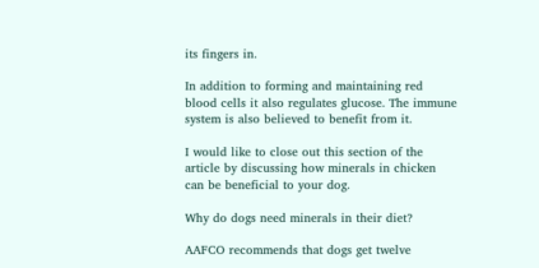its fingers in.

In addition to forming and maintaining red blood cells it also regulates glucose. The immune system is also believed to benefit from it.

I would like to close out this section of the article by discussing how minerals in chicken can be beneficial to your dog.

Why do dogs need minerals in their diet?

AAFCO recommends that dogs get twelve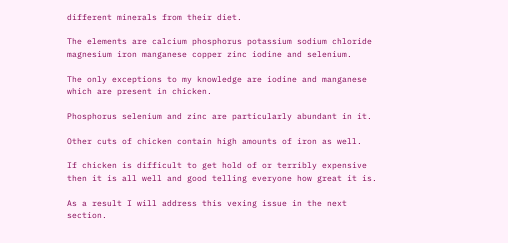different minerals from their diet.

The elements are calcium phosphorus potassium sodium chloride magnesium iron manganese copper zinc iodine and selenium.

The only exceptions to my knowledge are iodine and manganese which are present in chicken.

Phosphorus selenium and zinc are particularly abundant in it.

Other cuts of chicken contain high amounts of iron as well.

If chicken is difficult to get hold of or terribly expensive then it is all well and good telling everyone how great it is.

As a result I will address this vexing issue in the next section.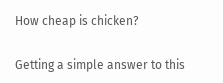How cheap is chicken?

Getting a simple answer to this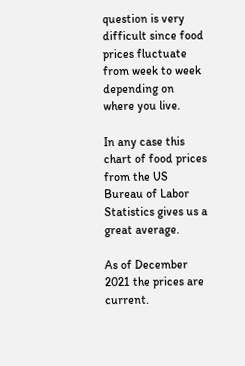question is very difficult since food prices fluctuate from week to week depending on where you live.

In any case this chart of food prices from the US Bureau of Labor Statistics gives us a great average.

As of December 2021 the prices are current.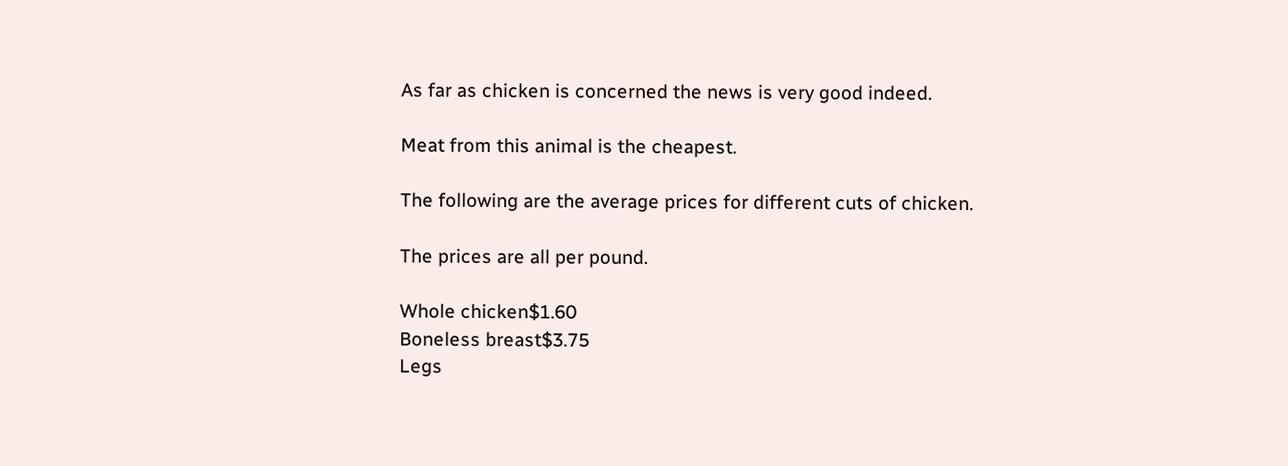As far as chicken is concerned the news is very good indeed.

Meat from this animal is the cheapest.

The following are the average prices for different cuts of chicken.

The prices are all per pound.

Whole chicken$1.60
Boneless breast$3.75
Legs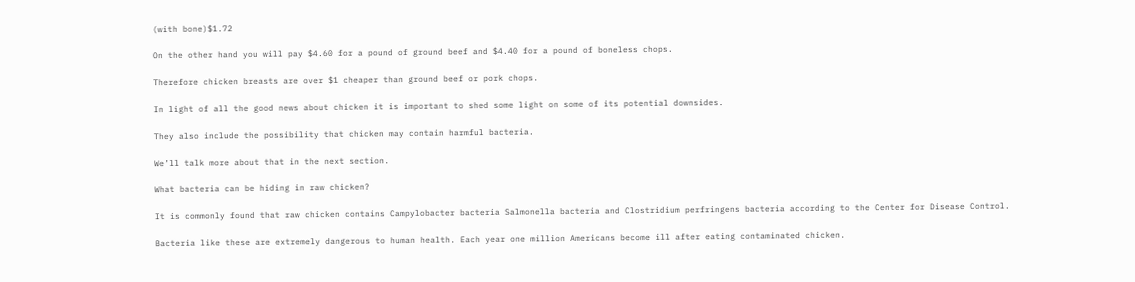(with bone)$1.72

On the other hand you will pay $4.60 for a pound of ground beef and $4.40 for a pound of boneless chops.

Therefore chicken breasts are over $1 cheaper than ground beef or pork chops.

In light of all the good news about chicken it is important to shed some light on some of its potential downsides.

They also include the possibility that chicken may contain harmful bacteria.

We’ll talk more about that in the next section.

What bacteria can be hiding in raw chicken?

It is commonly found that raw chicken contains Campylobacter bacteria Salmonella bacteria and Clostridium perfringens bacteria according to the Center for Disease Control.

Bacteria like these are extremely dangerous to human health. Each year one million Americans become ill after eating contaminated chicken.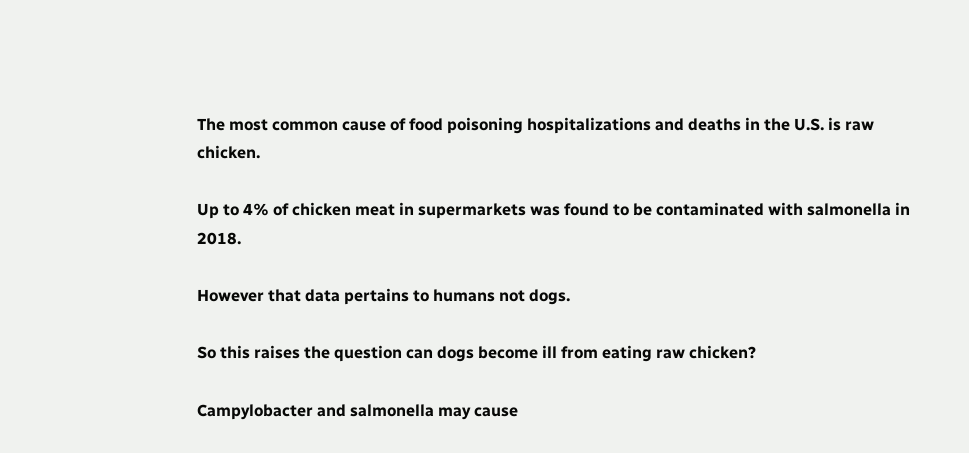The most common cause of food poisoning hospitalizations and deaths in the U.S. is raw chicken.

Up to 4% of chicken meat in supermarkets was found to be contaminated with salmonella in 2018.

However that data pertains to humans not dogs.

So this raises the question can dogs become ill from eating raw chicken?

Campylobacter and salmonella may cause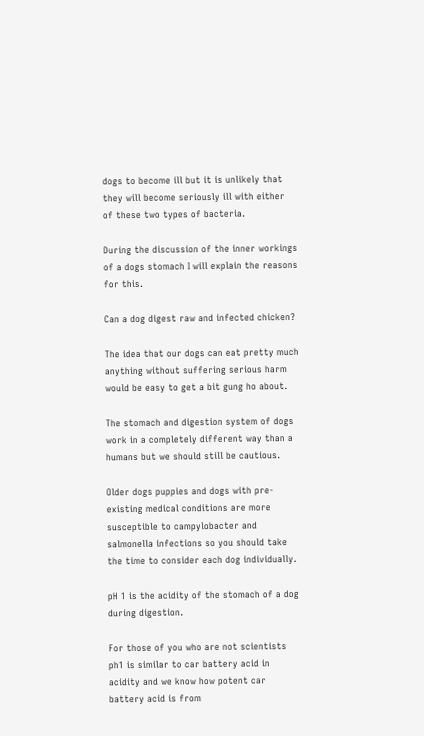dogs to become ill but it is unlikely that they will become seriously ill with either of these two types of bacteria.

During the discussion of the inner workings of a dogs stomach I will explain the reasons for this.

Can a dog digest raw and infected chicken?

The idea that our dogs can eat pretty much anything without suffering serious harm would be easy to get a bit gung ho about.

The stomach and digestion system of dogs work in a completely different way than a humans but we should still be cautious.

Older dogs puppies and dogs with pre-existing medical conditions are more susceptible to campylobacter and salmonella infections so you should take the time to consider each dog individually.

pH 1 is the acidity of the stomach of a dog during digestion.

For those of you who are not scientists ph1 is similar to car battery acid in acidity and we know how potent car battery acid is from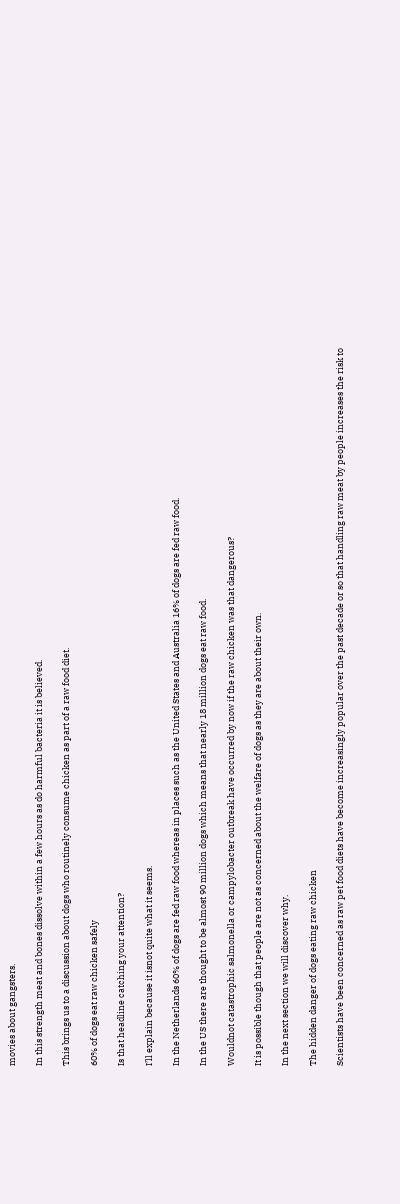movies about gangsters.

In this strength meat and bones dissolve within a few hours as do harmful bacteria it is believed.

This brings us to a discussion about dogs who routinely consume chicken as part of a raw food diet.

60% of dogs eat raw chicken safely

Is that headline catching your attention?

I’ll explain because it isnot quite what it seems.

In the Netherlands 60% of dogs are fed raw food whereas in places such as the United States and Australia 16% of dogs are fed raw food.

In the US there are thought to be almost 90 million dogs which means that nearly 18 million dogs eat raw food.

Wouldnot catastrophic salmonella or campylobacter outbreak have occurred by now if the raw chicken was that dangerous?

It is possible though that people are not as concerned about the welfare of dogs as they are about their own.

In the next section we will discover why.

The hidden danger of dogs eating raw chicken

Scientists have been concerned as raw pet food diets have become increasingly popular over the past decade or so that handling raw meat by people increases the risk to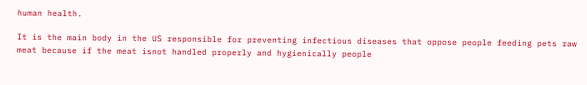human health.

It is the main body in the US responsible for preventing infectious diseases that oppose people feeding pets raw meat because if the meat isnot handled properly and hygienically people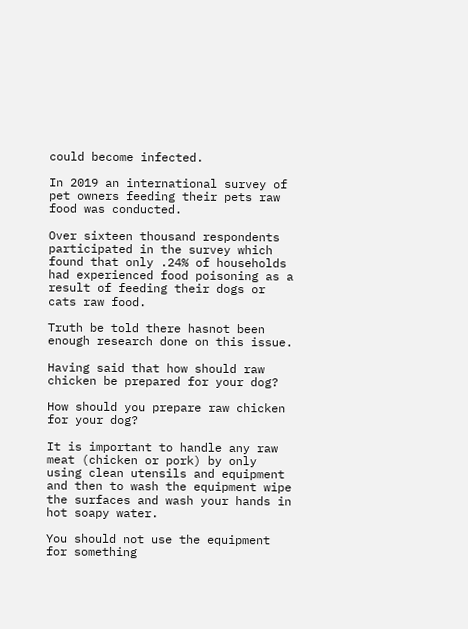could become infected.

In 2019 an international survey of pet owners feeding their pets raw food was conducted.

Over sixteen thousand respondents participated in the survey which found that only .24% of households had experienced food poisoning as a result of feeding their dogs or cats raw food.

Truth be told there hasnot been enough research done on this issue.

Having said that how should raw chicken be prepared for your dog?

How should you prepare raw chicken for your dog?

It is important to handle any raw meat (chicken or pork) by only using clean utensils and equipment and then to wash the equipment wipe the surfaces and wash your hands in hot soapy water.

You should not use the equipment for something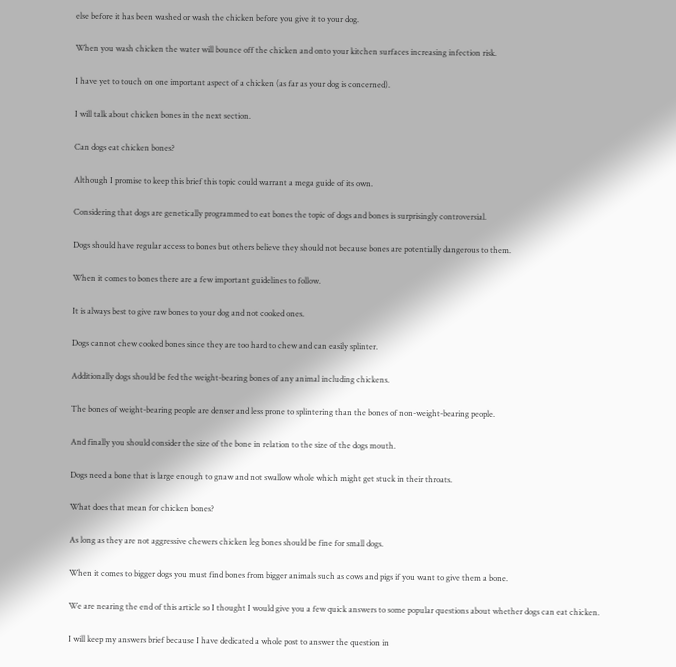else before it has been washed or wash the chicken before you give it to your dog.

When you wash chicken the water will bounce off the chicken and onto your kitchen surfaces increasing infection risk.

I have yet to touch on one important aspect of a chicken (as far as your dog is concerned).

I will talk about chicken bones in the next section.

Can dogs eat chicken bones?

Although I promise to keep this brief this topic could warrant a mega guide of its own.

Considering that dogs are genetically programmed to eat bones the topic of dogs and bones is surprisingly controversial.

Dogs should have regular access to bones but others believe they should not because bones are potentially dangerous to them.

When it comes to bones there are a few important guidelines to follow.

It is always best to give raw bones to your dog and not cooked ones.

Dogs cannot chew cooked bones since they are too hard to chew and can easily splinter.

Additionally dogs should be fed the weight-bearing bones of any animal including chickens.

The bones of weight-bearing people are denser and less prone to splintering than the bones of non-weight-bearing people.

And finally you should consider the size of the bone in relation to the size of the dogs mouth.

Dogs need a bone that is large enough to gnaw and not swallow whole which might get stuck in their throats.

What does that mean for chicken bones?

As long as they are not aggressive chewers chicken leg bones should be fine for small dogs.

When it comes to bigger dogs you must find bones from bigger animals such as cows and pigs if you want to give them a bone.

We are nearing the end of this article so I thought I would give you a few quick answers to some popular questions about whether dogs can eat chicken.

I will keep my answers brief because I have dedicated a whole post to answer the question in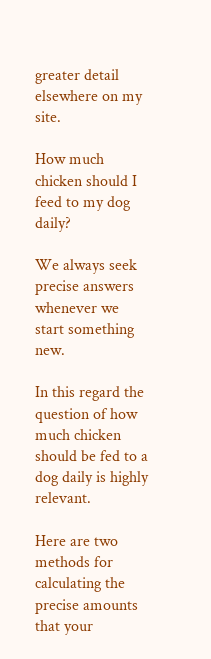greater detail elsewhere on my site.

How much chicken should I feed to my dog daily?

We always seek precise answers whenever we start something new.

In this regard the question of how much chicken should be fed to a dog daily is highly relevant.

Here are two methods for calculating the precise amounts that your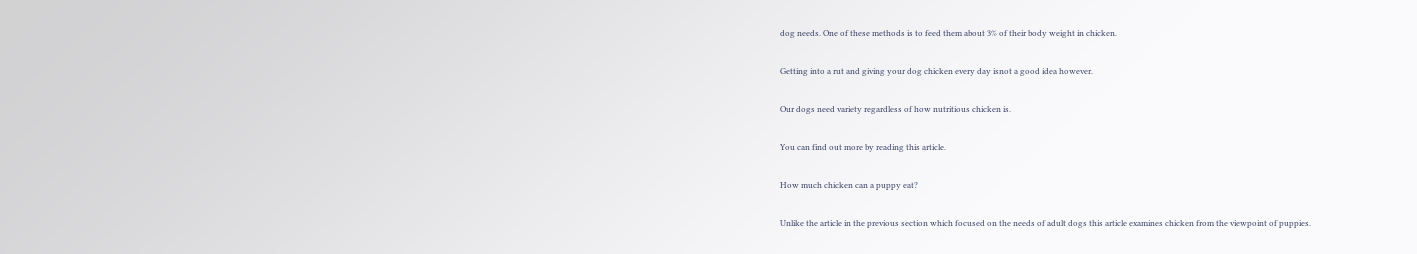dog needs. One of these methods is to feed them about 3% of their body weight in chicken.

Getting into a rut and giving your dog chicken every day isnot a good idea however.

Our dogs need variety regardless of how nutritious chicken is.

You can find out more by reading this article.

How much chicken can a puppy eat?

Unlike the article in the previous section which focused on the needs of adult dogs this article examines chicken from the viewpoint of puppies.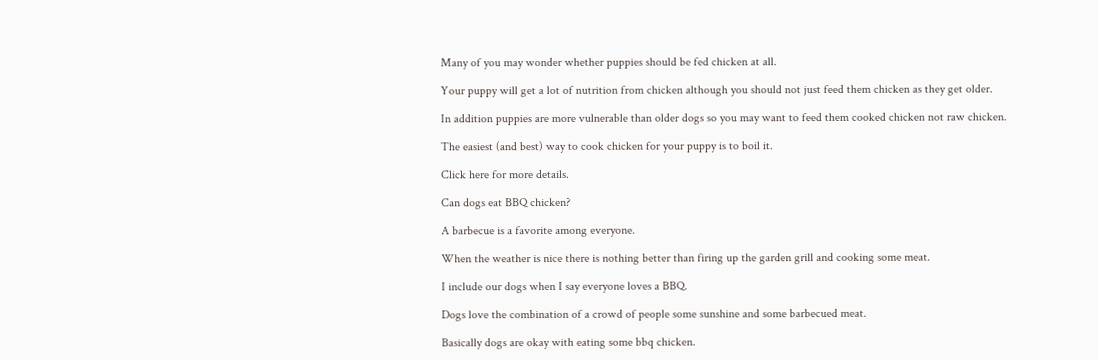Many of you may wonder whether puppies should be fed chicken at all.

Your puppy will get a lot of nutrition from chicken although you should not just feed them chicken as they get older.

In addition puppies are more vulnerable than older dogs so you may want to feed them cooked chicken not raw chicken.

The easiest (and best) way to cook chicken for your puppy is to boil it.

Click here for more details.

Can dogs eat BBQ chicken?

A barbecue is a favorite among everyone.

When the weather is nice there is nothing better than firing up the garden grill and cooking some meat.

I include our dogs when I say everyone loves a BBQ.

Dogs love the combination of a crowd of people some sunshine and some barbecued meat.

Basically dogs are okay with eating some bbq chicken.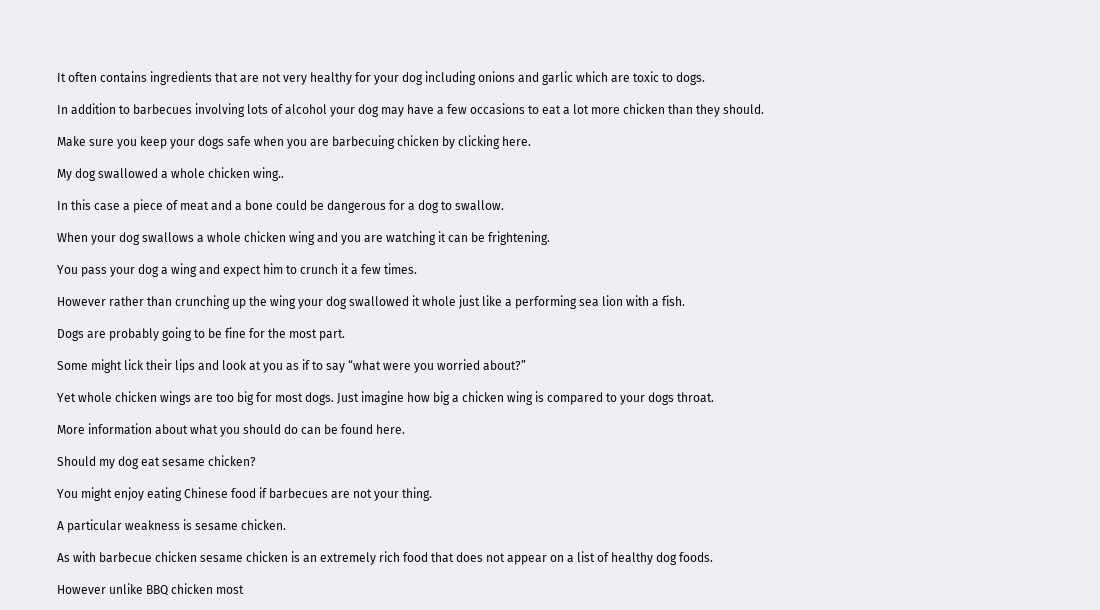It often contains ingredients that are not very healthy for your dog including onions and garlic which are toxic to dogs.

In addition to barbecues involving lots of alcohol your dog may have a few occasions to eat a lot more chicken than they should.

Make sure you keep your dogs safe when you are barbecuing chicken by clicking here.

My dog swallowed a whole chicken wing..

In this case a piece of meat and a bone could be dangerous for a dog to swallow.

When your dog swallows a whole chicken wing and you are watching it can be frightening.

You pass your dog a wing and expect him to crunch it a few times.

However rather than crunching up the wing your dog swallowed it whole just like a performing sea lion with a fish.

Dogs are probably going to be fine for the most part.

Some might lick their lips and look at you as if to say “what were you worried about?”

Yet whole chicken wings are too big for most dogs. Just imagine how big a chicken wing is compared to your dogs throat.

More information about what you should do can be found here.

Should my dog eat sesame chicken?

You might enjoy eating Chinese food if barbecues are not your thing.

A particular weakness is sesame chicken.

As with barbecue chicken sesame chicken is an extremely rich food that does not appear on a list of healthy dog foods.

However unlike BBQ chicken most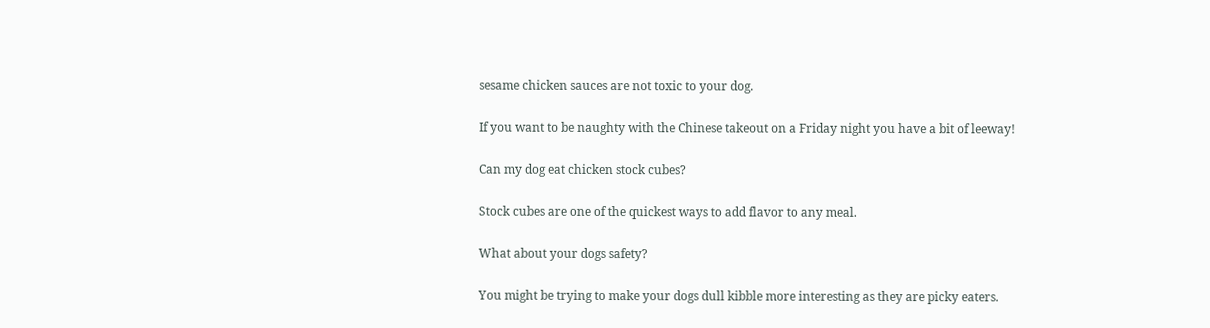sesame chicken sauces are not toxic to your dog.

If you want to be naughty with the Chinese takeout on a Friday night you have a bit of leeway!

Can my dog eat chicken stock cubes?

Stock cubes are one of the quickest ways to add flavor to any meal.

What about your dogs safety?

You might be trying to make your dogs dull kibble more interesting as they are picky eaters.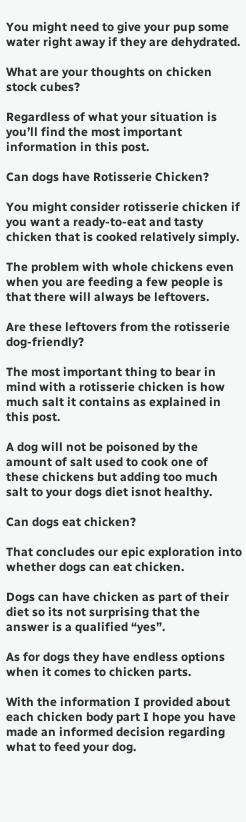You might need to give your pup some water right away if they are dehydrated.

What are your thoughts on chicken stock cubes?

Regardless of what your situation is you’ll find the most important information in this post.

Can dogs have Rotisserie Chicken?

You might consider rotisserie chicken if you want a ready-to-eat and tasty chicken that is cooked relatively simply.

The problem with whole chickens even when you are feeding a few people is that there will always be leftovers.

Are these leftovers from the rotisserie dog-friendly?

The most important thing to bear in mind with a rotisserie chicken is how much salt it contains as explained in this post.

A dog will not be poisoned by the amount of salt used to cook one of these chickens but adding too much salt to your dogs diet isnot healthy.

Can dogs eat chicken?

That concludes our epic exploration into whether dogs can eat chicken.

Dogs can have chicken as part of their diet so its not surprising that the answer is a qualified “yes”.

As for dogs they have endless options when it comes to chicken parts.

With the information I provided about each chicken body part I hope you have made an informed decision regarding what to feed your dog.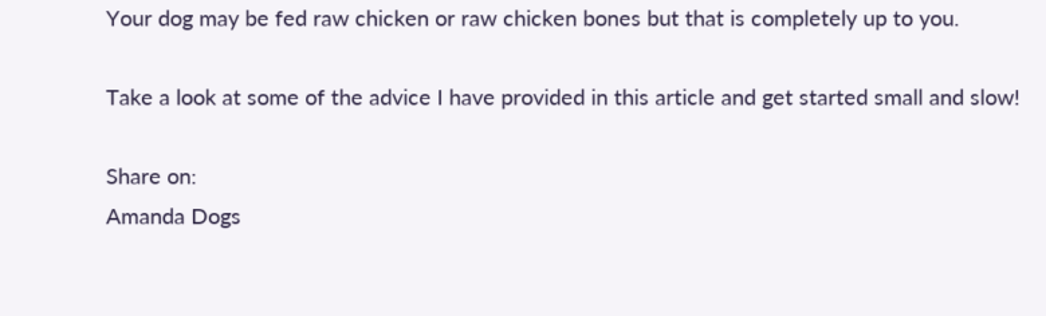Your dog may be fed raw chicken or raw chicken bones but that is completely up to you.

Take a look at some of the advice I have provided in this article and get started small and slow!

Share on:
Amanda Dogs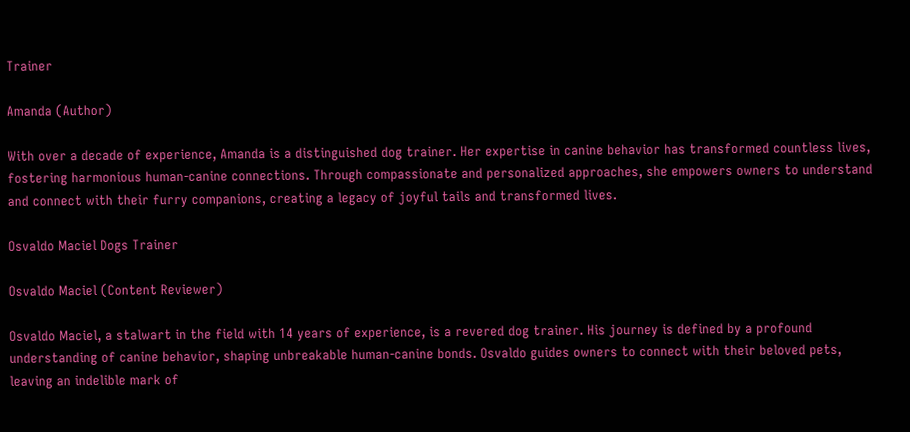Trainer

Amanda (Author)

With over a decade of experience, Amanda is a distinguished dog trainer. Her expertise in canine behavior has transformed countless lives, fostering harmonious human-canine connections. Through compassionate and personalized approaches, she empowers owners to understand and connect with their furry companions, creating a legacy of joyful tails and transformed lives.

Osvaldo Maciel Dogs Trainer

Osvaldo Maciel (Content Reviewer)

Osvaldo Maciel, a stalwart in the field with 14 years of experience, is a revered dog trainer. His journey is defined by a profound understanding of canine behavior, shaping unbreakable human-canine bonds. Osvaldo guides owners to connect with their beloved pets, leaving an indelible mark of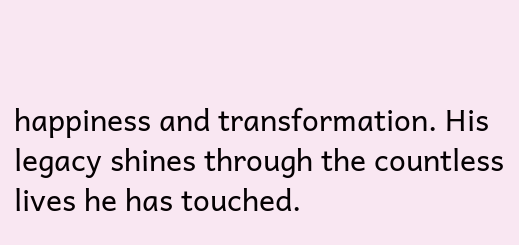happiness and transformation. His legacy shines through the countless lives he has touched.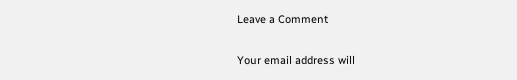Leave a Comment

Your email address will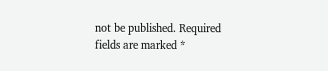not be published. Required fields are marked *